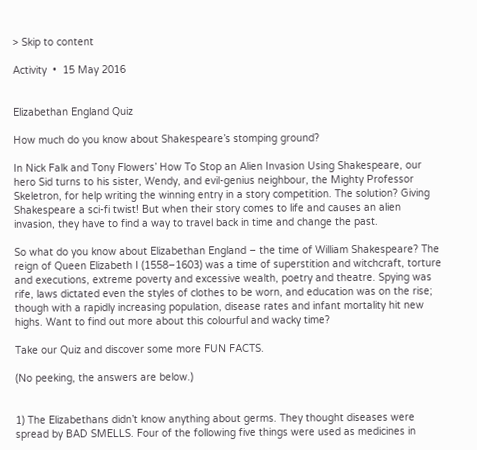> Skip to content

Activity  •  15 May 2016


Elizabethan England Quiz

How much do you know about Shakespeare’s stomping ground?

In Nick Falk and Tony Flowers’ How To Stop an Alien Invasion Using Shakespeare, our hero Sid turns to his sister, Wendy, and evil-genius neighbour, the Mighty Professor Skeletron, for help writing the winning entry in a story competition. The solution? Giving Shakespeare a sci-fi twist! But when their story comes to life and causes an alien invasion, they have to find a way to travel back in time and change the past.

So what do you know about Elizabethan England – the time of William Shakespeare? The reign of Queen Elizabeth I (1558–1603) was a time of superstition and witchcraft, torture and executions, extreme poverty and excessive wealth, poetry and theatre. Spying was rife, laws dictated even the styles of clothes to be worn, and education was on the rise; though with a rapidly increasing population, disease rates and infant mortality hit new highs. Want to find out more about this colourful and wacky time?

Take our Quiz and discover some more FUN FACTS.

(No peeking, the answers are below.)


1) The Elizabethans didn’t know anything about germs. They thought diseases were spread by BAD SMELLS. Four of the following five things were used as medicines in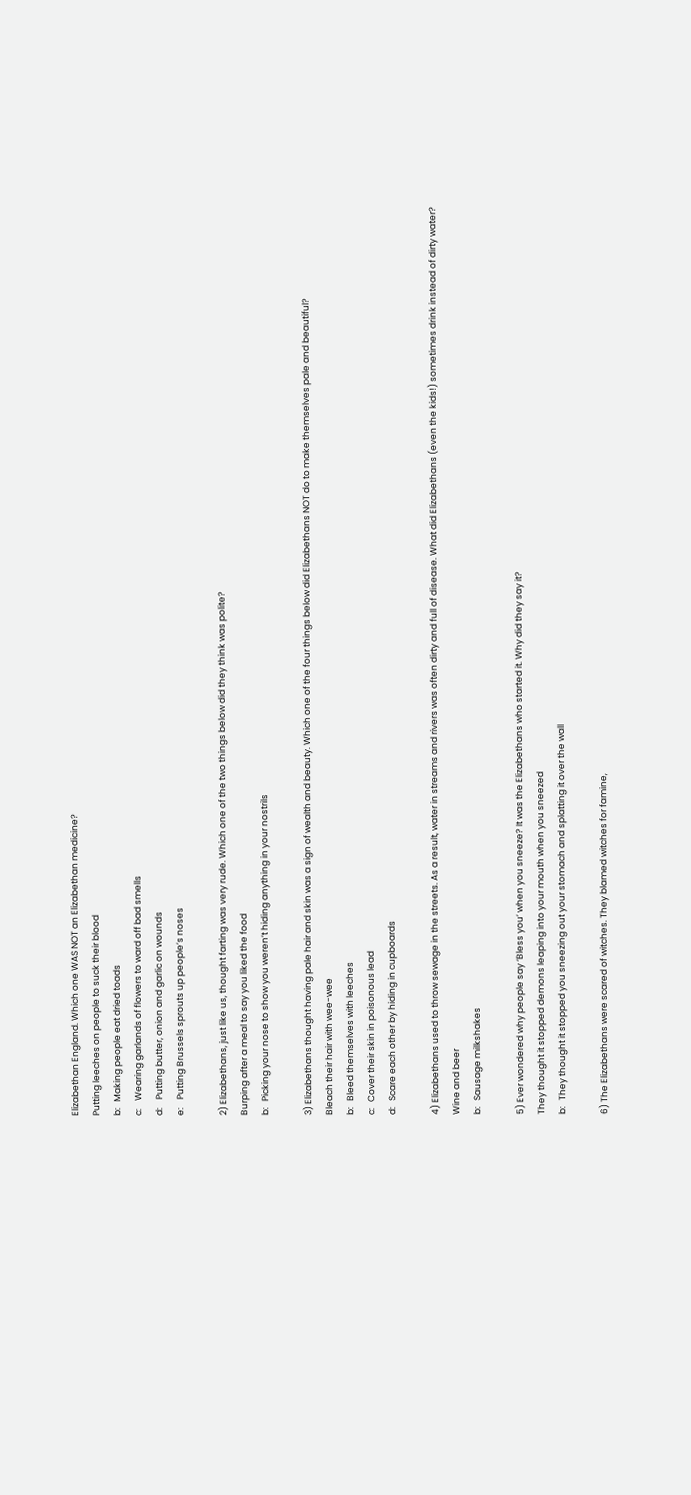Elizabethan England. Which one WAS NOT an Elizabethan medicine?
Putting leeches on people to suck their blood
b:   Making people eat dried toads
c:    Wearing garlands of flowers to ward off bad smells
d:    Putting butter, onion and garlic on wounds
e:    Putting Brussels sprouts up people’s noses

2) Elizabethans, just like us, thought farting was very rude. Which one of the two things below did they think was polite?
Burping after a meal to say you liked the food
b:   Picking your nose to show you weren’t hiding anything in your nostrils

3) Elizabethans thought having pale hair and skin was a sign of wealth and beauty. Which one of the four things below did Elizabethans NOT do to make themselves pale and beautiful?
Bleach their hair with wee-wee
b:   Bleed themselves with leeches
c:   Cover their skin in poisonous lead
d:   Scare each other by hiding in cupboards

4) Elizabethans used to throw sewage in the streets. As a result, water in streams and rivers was often dirty and full of disease. What did Elizabethans (even the kids!) sometimes drink instead of dirty water?
Wine and beer
b:   Sausage milkshakes

5) Ever wondered why people say ‘Bless you’ when you sneeze? It was the Elizabethans who started it. Why did they say it?
They thought it stopped demons leaping into your mouth when you sneezed
b:   They thought it stopped you sneezing out your stomach and splatting it over the wall

6) The Elizabethans were scared of witches. They blamed witches for famine,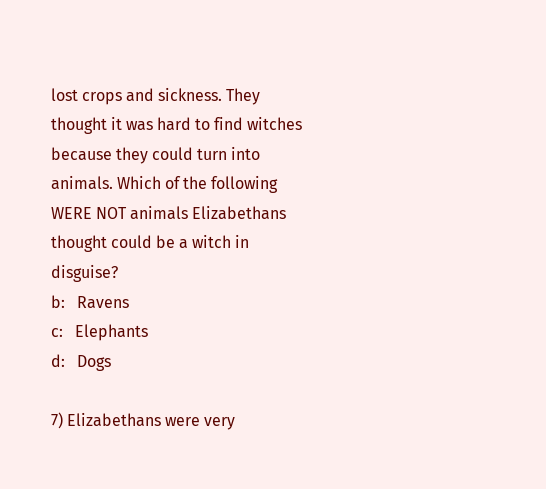lost crops and sickness. They thought it was hard to find witches because they could turn into animals. Which of the following WERE NOT animals Elizabethans thought could be a witch in disguise?
b:   Ravens
c:   Elephants
d:   Dogs

7) Elizabethans were very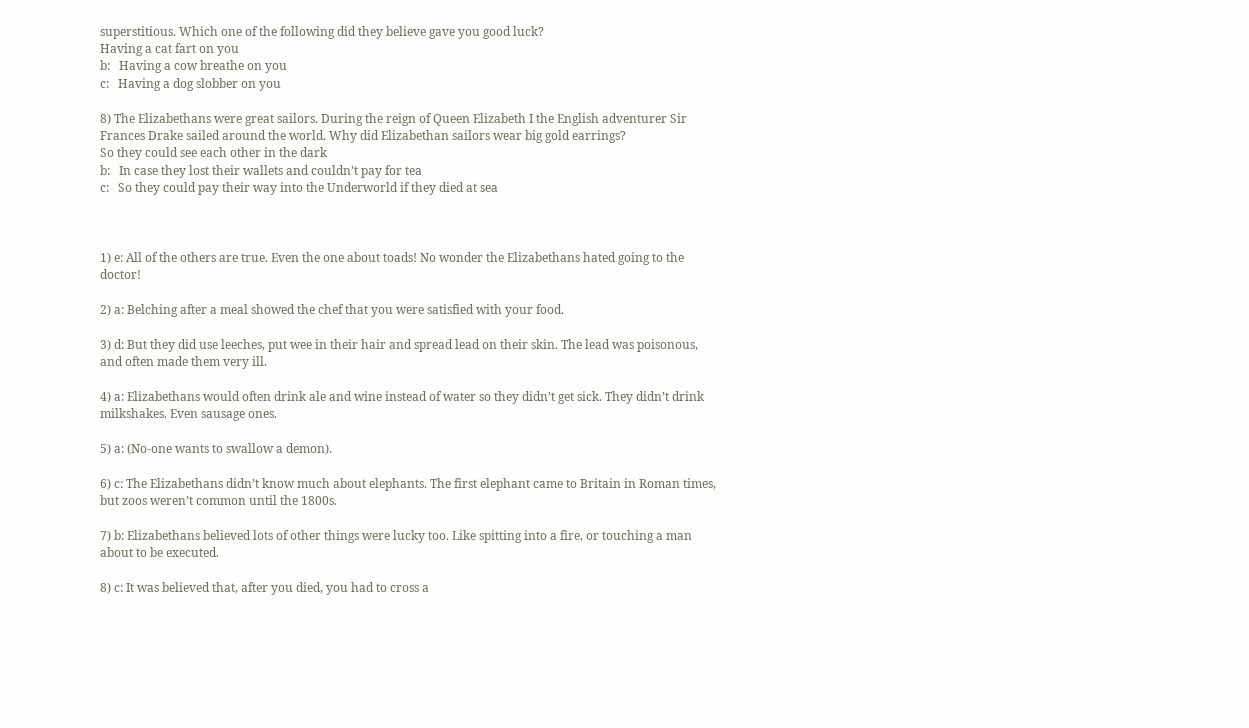superstitious. Which one of the following did they believe gave you good luck?
Having a cat fart on you
b:   Having a cow breathe on you
c:   Having a dog slobber on you

8) The Elizabethans were great sailors. During the reign of Queen Elizabeth I the English adventurer Sir Frances Drake sailed around the world. Why did Elizabethan sailors wear big gold earrings?
So they could see each other in the dark
b:   In case they lost their wallets and couldn’t pay for tea
c:   So they could pay their way into the Underworld if they died at sea



1) e: All of the others are true. Even the one about toads! No wonder the Elizabethans hated going to the doctor!

2) a: Belching after a meal showed the chef that you were satisfied with your food.

3) d: But they did use leeches, put wee in their hair and spread lead on their skin. The lead was poisonous, and often made them very ill.

4) a: Elizabethans would often drink ale and wine instead of water so they didn’t get sick. They didn’t drink milkshakes. Even sausage ones.

5) a: (No-one wants to swallow a demon).

6) c: The Elizabethans didn’t know much about elephants. The first elephant came to Britain in Roman times, but zoos weren’t common until the 1800s.

7) b: Elizabethans believed lots of other things were lucky too. Like spitting into a fire, or touching a man about to be executed.

8) c: It was believed that, after you died, you had to cross a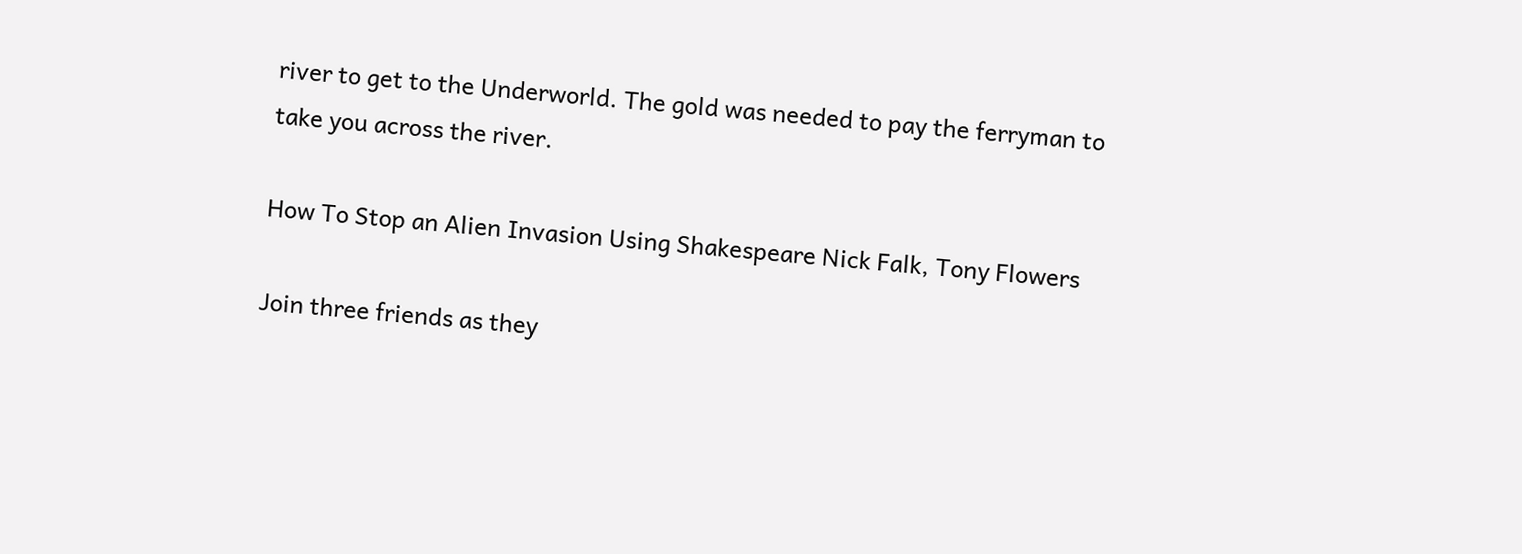river to get to the Underworld. The gold was needed to pay the ferryman to take you across the river.

How To Stop an Alien Invasion Using Shakespeare Nick Falk, Tony Flowers

Join three friends as they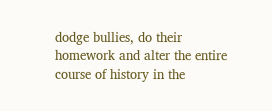dodge bullies, do their homework and alter the entire course of history in the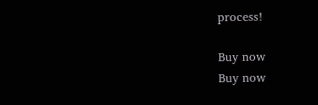process!

Buy now
Buy now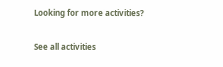Looking for more activities?

See all activities